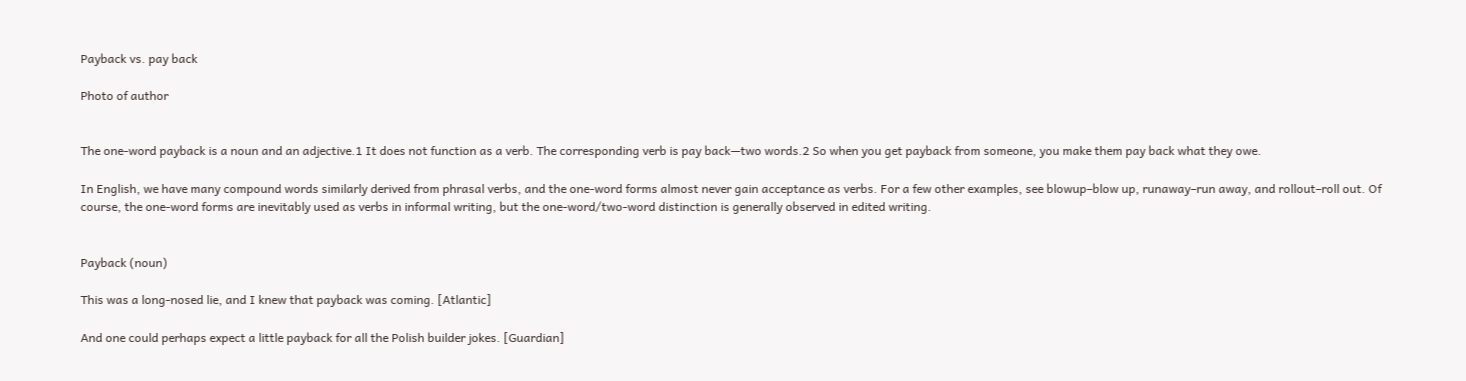Payback vs. pay back

Photo of author


The one-word payback is a noun and an adjective.1 It does not function as a verb. The corresponding verb is pay back—two words.2 So when you get payback from someone, you make them pay back what they owe.

In English, we have many compound words similarly derived from phrasal verbs, and the one-word forms almost never gain acceptance as verbs. For a few other examples, see blowup–blow up, runaway–run away, and rollout–roll out. Of course, the one-word forms are inevitably used as verbs in informal writing, but the one-word/two-word distinction is generally observed in edited writing.


Payback (noun)

This was a long-nosed lie, and I knew that payback was coming. [Atlantic]

And one could perhaps expect a little payback for all the Polish builder jokes. [Guardian]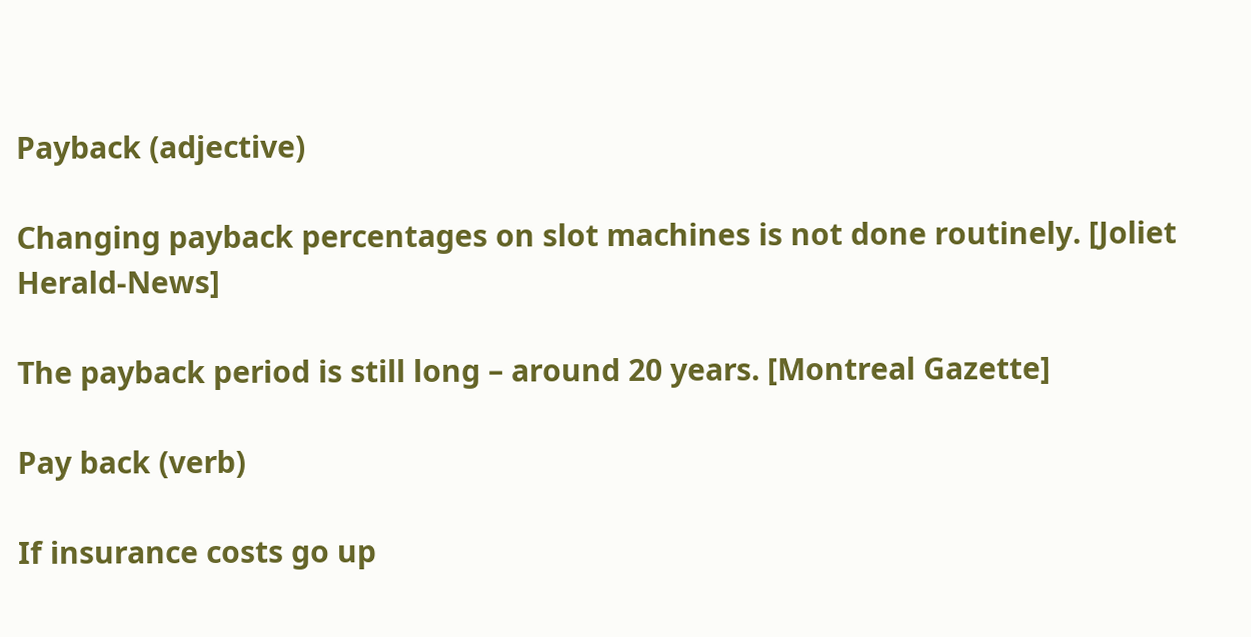Payback (adjective)

Changing payback percentages on slot machines is not done routinely. [Joliet Herald-News]

The payback period is still long – around 20 years. [Montreal Gazette]

Pay back (verb)

If insurance costs go up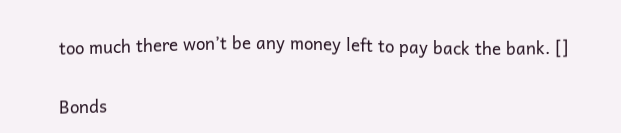too much there won’t be any money left to pay back the bank. []

Bonds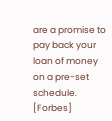are a promise to pay back your loan of money on a pre-set schedule. [Forbes]